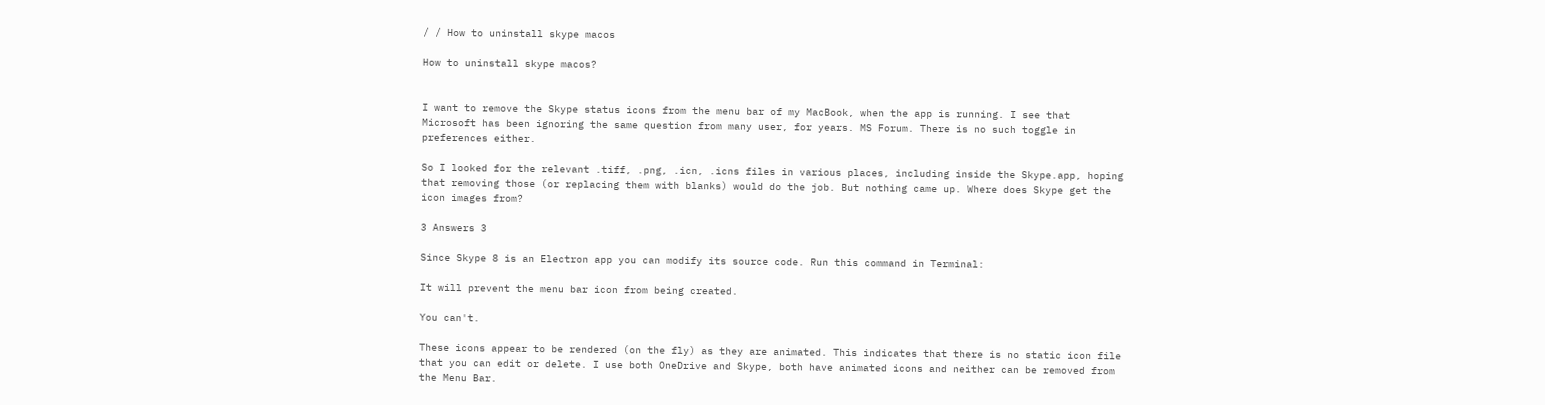/ / How to uninstall skype macos

How to uninstall skype macos?


I want to remove the Skype status icons from the menu bar of my MacBook, when the app is running. I see that Microsoft has been ignoring the same question from many user, for years. MS Forum. There is no such toggle in preferences either.

So I looked for the relevant .tiff, .png, .icn, .icns files in various places, including inside the Skype.app, hoping that removing those (or replacing them with blanks) would do the job. But nothing came up. Where does Skype get the icon images from?

3 Answers 3

Since Skype 8 is an Electron app you can modify its source code. Run this command in Terminal:

It will prevent the menu bar icon from being created.

You can't.

These icons appear to be rendered (on the fly) as they are animated. This indicates that there is no static icon file that you can edit or delete. I use both OneDrive and Skype, both have animated icons and neither can be removed from the Menu Bar.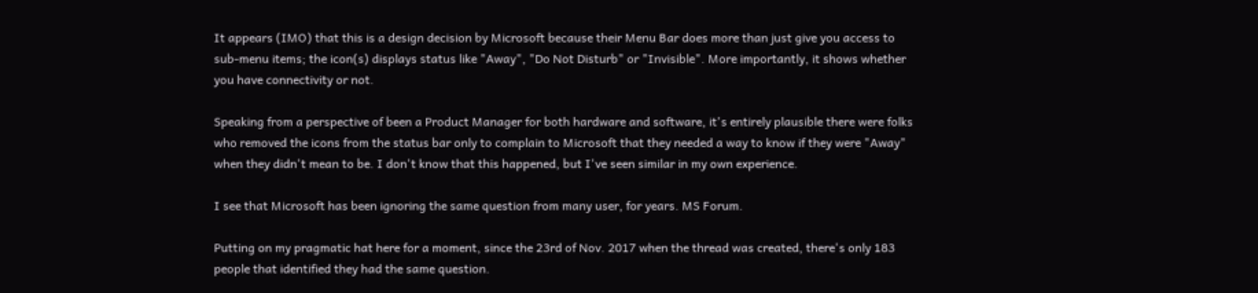It appears (IMO) that this is a design decision by Microsoft because their Menu Bar does more than just give you access to sub-menu items; the icon(s) displays status like "Away", "Do Not Disturb" or "Invisible". More importantly, it shows whether you have connectivity or not.

Speaking from a perspective of been a Product Manager for both hardware and software, it's entirely plausible there were folks who removed the icons from the status bar only to complain to Microsoft that they needed a way to know if they were "Away" when they didn't mean to be. I don't know that this happened, but I've seen similar in my own experience.

I see that Microsoft has been ignoring the same question from many user, for years. MS Forum.

Putting on my pragmatic hat here for a moment, since the 23rd of Nov. 2017 when the thread was created, there's only 183 people that identified they had the same question.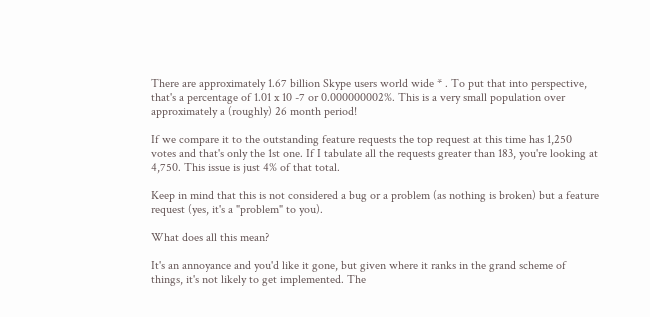There are approximately 1.67 billion Skype users world wide * . To put that into perspective, that's a percentage of 1.01 x 10 -7 or 0.000000002%. This is a very small population over approximately a (roughly) 26 month period!

If we compare it to the outstanding feature requests the top request at this time has 1,250 votes and that's only the 1st one. If I tabulate all the requests greater than 183, you're looking at 4,750. This issue is just 4% of that total.

Keep in mind that this is not considered a bug or a problem (as nothing is broken) but a feature request (yes, it's a "problem" to you).

What does all this mean?

It's an annoyance and you'd like it gone, but given where it ranks in the grand scheme of things, it's not likely to get implemented. The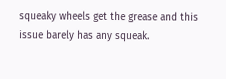squeaky wheels get the grease and this issue barely has any squeak.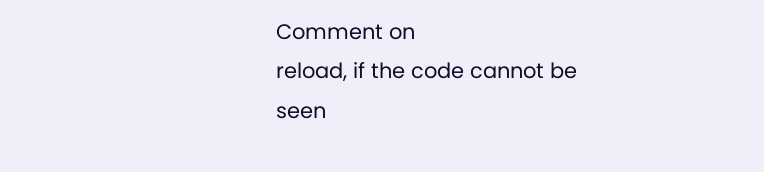Comment on
reload, if the code cannot be seen